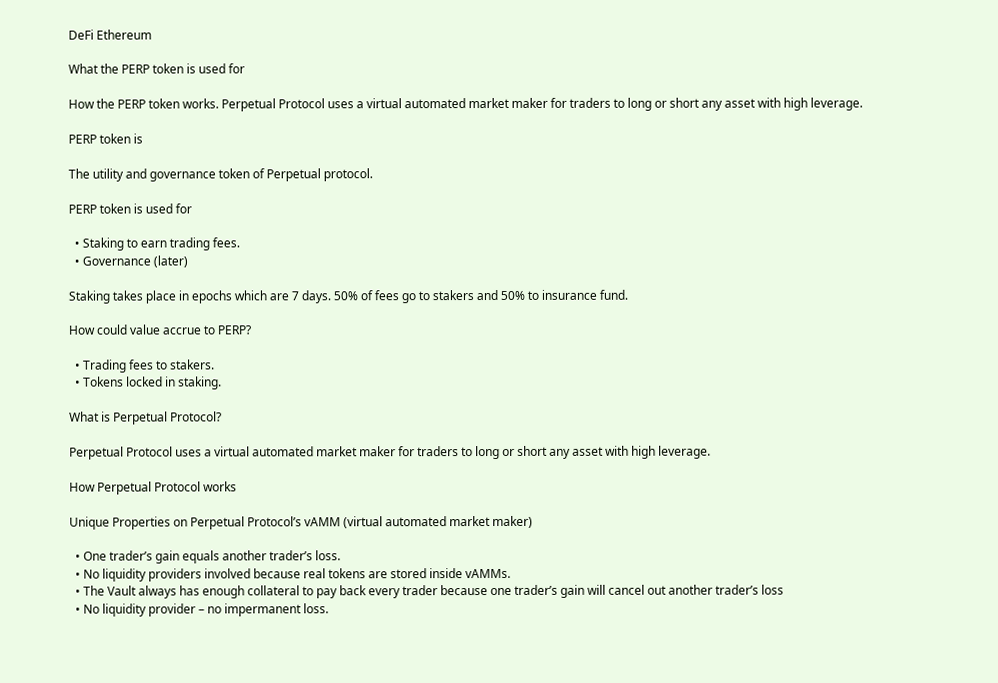DeFi Ethereum

What the PERP token is used for

How the PERP token works. Perpetual Protocol uses a virtual automated market maker for traders to long or short any asset with high leverage.

PERP token is

The utility and governance token of Perpetual protocol.

PERP token is used for

  • Staking to earn trading fees.
  • Governance (later)

Staking takes place in epochs which are 7 days. 50% of fees go to stakers and 50% to insurance fund.

How could value accrue to PERP?

  • Trading fees to stakers.
  • Tokens locked in staking.

What is Perpetual Protocol?

Perpetual Protocol uses a virtual automated market maker for traders to long or short any asset with high leverage.

How Perpetual Protocol works

Unique Properties on Perpetual Protocol’s vAMM (virtual automated market maker)

  • One trader’s gain equals another trader’s loss.
  • No liquidity providers involved because real tokens are stored inside vAMMs.
  • The Vault always has enough collateral to pay back every trader because one trader’s gain will cancel out another trader’s loss
  • No liquidity provider – no impermanent loss.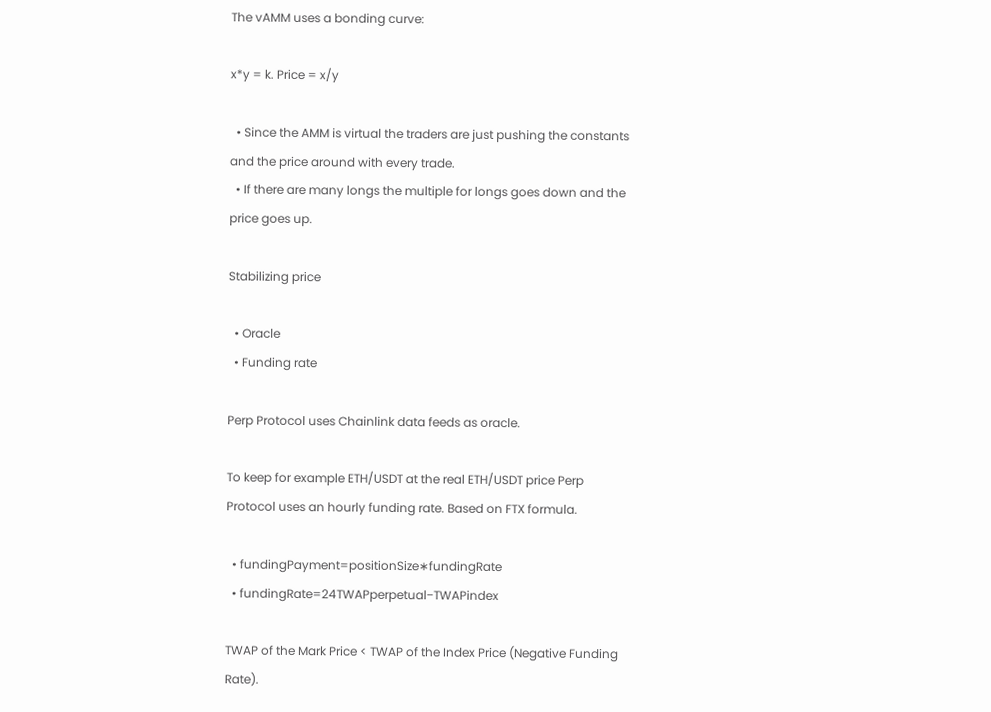The vAMM uses a bonding curve:

x*y = k. Price = x/y

  • Since the AMM is virtual the traders are just pushing the constants and the price around with every trade.
  • If there are many longs the multiple for longs goes down and the price goes up.

Stabilizing price

  • Oracle
  • Funding rate

Perp Protocol uses Chainlink data feeds as oracle.

To keep for example ETH/USDT at the real ETH/USDT price Perp Protocol uses an hourly funding rate. Based on FTX formula.

  • fundingPayment=positionSize∗fundingRate
  • fundingRate=24TWAPperpetual−TWAPindex

TWAP of the Mark Price < TWAP of the Index Price (Negative Funding Rate).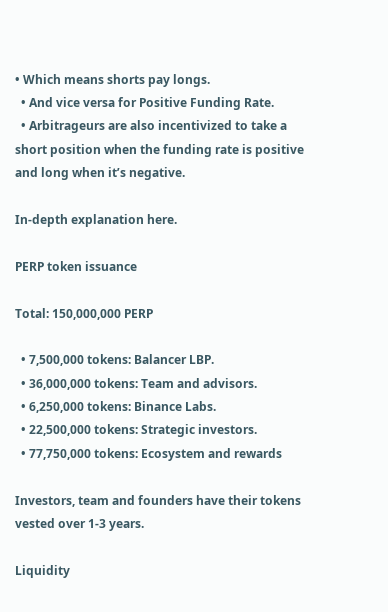• Which means shorts pay longs.
  • And vice versa for Positive Funding Rate.
  • Arbitrageurs are also incentivized to take a short position when the funding rate is positive and long when it’s negative.

In-depth explanation here.

PERP token issuance

Total: 150,000,000 PERP

  • 7,500,000 tokens: Balancer LBP.
  • 36,000,000 tokens: Team and advisors.
  • 6,250,000 tokens: Binance Labs.
  • 22,500,000 tokens: Strategic investors.
  • 77,750,000 tokens: Ecosystem and rewards

Investors, team and founders have their tokens vested over 1-3 years.

Liquidity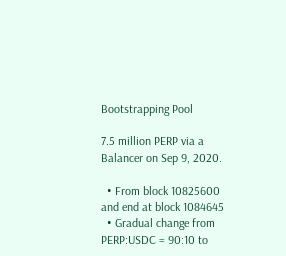Bootstrapping Pool

7.5 million PERP via a Balancer on Sep 9, 2020.

  • From block 10825600 and end at block 1084645
  • Gradual change from PERP:USDC = 90:10 to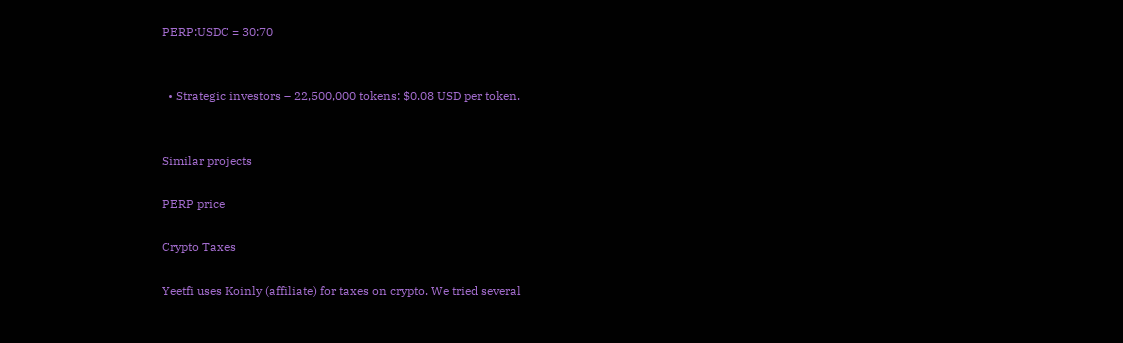PERP:USDC = 30:70


  • Strategic investors – 22,500,000 tokens: $0.08 USD per token.


Similar projects

PERP price

Crypto Taxes

Yeetfi uses Koinly (affiliate) for taxes on crypto. We tried several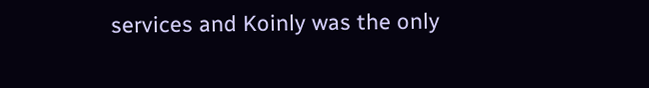services and Koinly was the only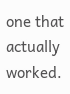one that actually worked.